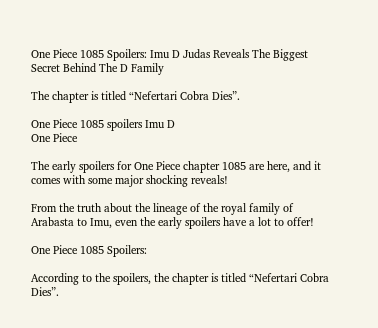One Piece 1085 Spoilers: Imu D Judas Reveals The Biggest Secret Behind The D Family

The chapter is titled “Nefertari Cobra Dies”.

One Piece 1085 spoilers Imu D
One Piece

The early spoilers for One Piece chapter 1085 are here, and it comes with some major shocking reveals!

From the truth about the lineage of the royal family of Arabasta to Imu, even the early spoilers have a lot to offer!

One Piece 1085 Spoilers:

According to the spoilers, the chapter is titled “Nefertari Cobra Dies”.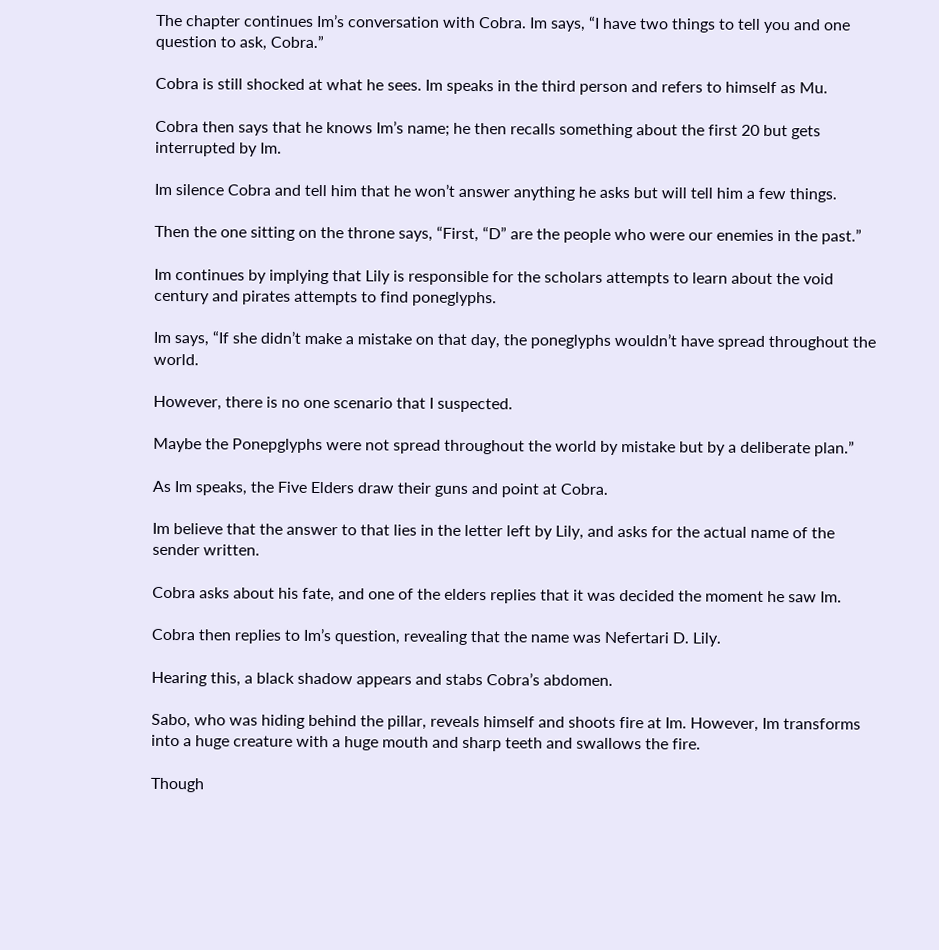The chapter continues Im’s conversation with Cobra. Im says, “I have two things to tell you and one question to ask, Cobra.”

Cobra is still shocked at what he sees. Im speaks in the third person and refers to himself as Mu.

Cobra then says that he knows Im’s name; he then recalls something about the first 20 but gets interrupted by Im.

Im silence Cobra and tell him that he won’t answer anything he asks but will tell him a few things.

Then the one sitting on the throne says, “First, “D” are the people who were our enemies in the past.”

Im continues by implying that Lily is responsible for the scholars attempts to learn about the void century and pirates attempts to find poneglyphs.

Im says, “If she didn’t make a mistake on that day, the poneglyphs wouldn’t have spread throughout the world.

However, there is no one scenario that I suspected.

Maybe the Ponepglyphs were not spread throughout the world by mistake but by a deliberate plan.”

As Im speaks, the Five Elders draw their guns and point at Cobra.

Im believe that the answer to that lies in the letter left by Lily, and asks for the actual name of the sender written.

Cobra asks about his fate, and one of the elders replies that it was decided the moment he saw Im.

Cobra then replies to Im’s question, revealing that the name was Nefertari D. Lily.

Hearing this, a black shadow appears and stabs Cobra’s abdomen.

Sabo, who was hiding behind the pillar, reveals himself and shoots fire at Im. However, Im transforms into a huge creature with a huge mouth and sharp teeth and swallows the fire.

Though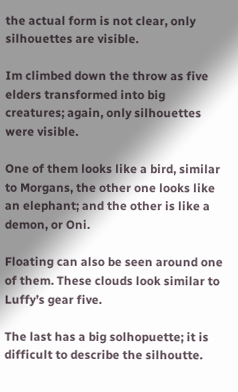the actual form is not clear, only silhouettes are visible.

Im climbed down the throw as five elders transformed into big creatures; again, only silhouettes were visible.

One of them looks like a bird, similar to Morgans, the other one looks like an elephant; and the other is like a demon, or Oni.

Floating can also be seen around one of them. These clouds look similar to Luffy’s gear five.

The last has a big solhopuette; it is difficult to describe the silhoutte.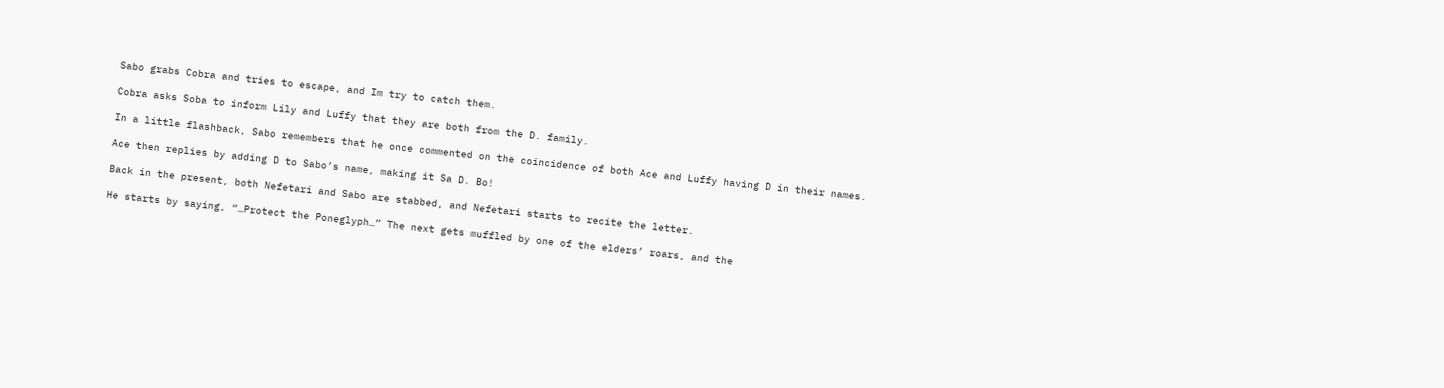Sabo grabs Cobra and tries to escape, and Im try to catch them.

Cobra asks Soba to inform Lily and Luffy that they are both from the D. family.

In a little flashback, Sabo remembers that he once commented on the coincidence of both Ace and Luffy having D in their names.

Ace then replies by adding D to Sabo’s name, making it Sa D. Bo!

Back in the present, both Nefetari and Sabo are stabbed, and Nefetari starts to recite the letter.

He starts by saying, “…Protect the Poneglyph…” The next gets muffled by one of the elders’ roars, and the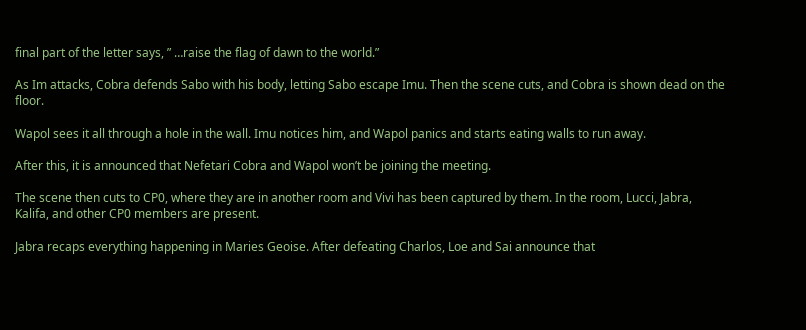final part of the letter says, ” …raise the flag of dawn to the world.”

As Im attacks, Cobra defends Sabo with his body, letting Sabo escape Imu. Then the scene cuts, and Cobra is shown dead on the floor.

Wapol sees it all through a hole in the wall. Imu notices him, and Wapol panics and starts eating walls to run away.

After this, it is announced that Nefetari Cobra and Wapol won’t be joining the meeting.

The scene then cuts to CP0, where they are in another room and Vivi has been captured by them. In the room, Lucci, Jabra, Kalifa, and other CP0 members are present.

Jabra recaps everything happening in Maries Geoise. After defeating Charlos, Loe and Sai announce that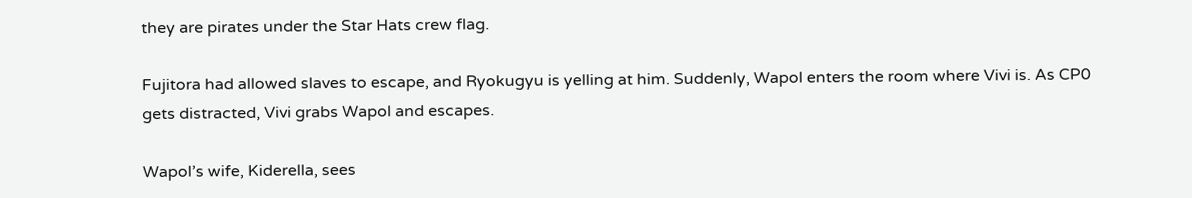they are pirates under the Star Hats crew flag.

Fujitora had allowed slaves to escape, and Ryokugyu is yelling at him. Suddenly, Wapol enters the room where Vivi is. As CP0 gets distracted, Vivi grabs Wapol and escapes.

Wapol’s wife, Kiderella, sees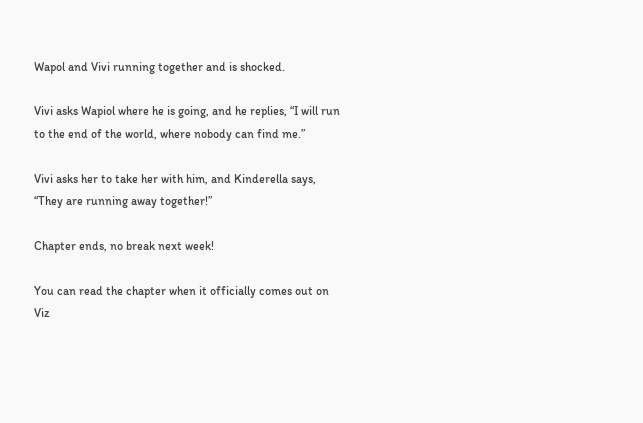Wapol and Vivi running together and is shocked.

Vivi asks Wapiol where he is going, and he replies, “I will run to the end of the world, where nobody can find me.”

Vivi asks her to take her with him, and Kinderella says, “They are running away together!”

Chapter ends, no break next week!

You can read the chapter when it officially comes out on Viz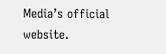Media’s official website.